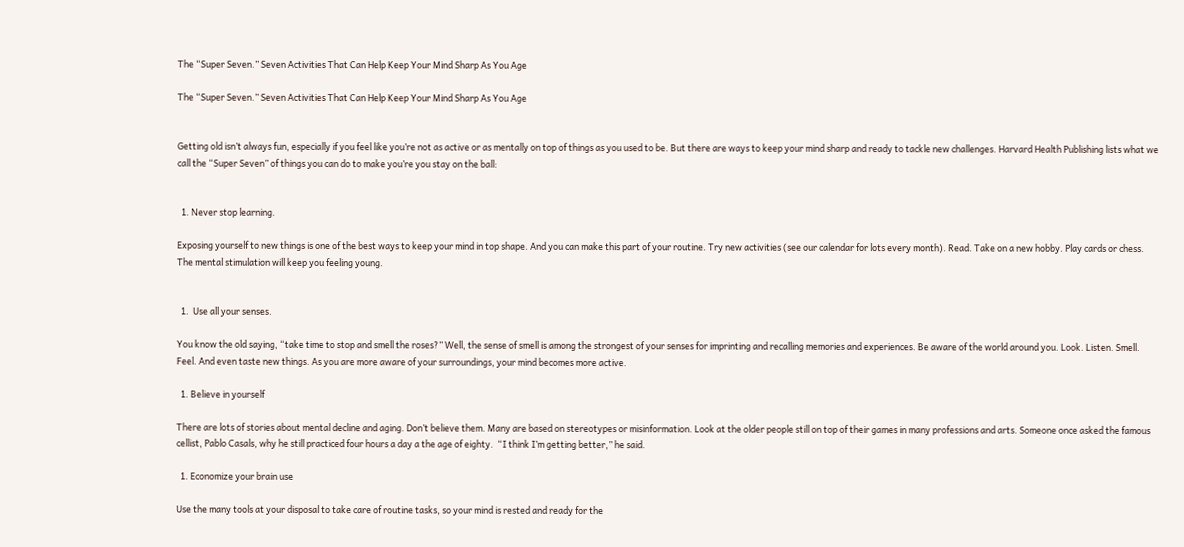The “Super Seven.” Seven Activities That Can Help Keep Your Mind Sharp As You Age

The “Super Seven.” Seven Activities That Can Help Keep Your Mind Sharp As You Age


Getting old isn’t always fun, especially if you feel like you’re not as active or as mentally on top of things as you used to be. But there are ways to keep your mind sharp and ready to tackle new challenges. Harvard Health Publishing lists what we call the “Super Seven” of things you can do to make you’re you stay on the ball:


  1. Never stop learning.

Exposing yourself to new things is one of the best ways to keep your mind in top shape. And you can make this part of your routine. Try new activities (see our calendar for lots every month). Read. Take on a new hobby. Play cards or chess. The mental stimulation will keep you feeling young.


  1.  Use all your senses.

You know the old saying, “take time to stop and smell the roses?” Well, the sense of smell is among the strongest of your senses for imprinting and recalling memories and experiences. Be aware of the world around you. Look. Listen. Smell. Feel. And even taste new things. As you are more aware of your surroundings, your mind becomes more active.

  1. Believe in yourself

There are lots of stories about mental decline and aging. Don’t believe them. Many are based on stereotypes or misinformation. Look at the older people still on top of their games in many professions and arts. Someone once asked the famous cellist, Pablo Casals, why he still practiced four hours a day a the age of eighty.  “I think I’m getting better,” he said.

  1. Economize your brain use

Use the many tools at your disposal to take care of routine tasks, so your mind is rested and ready for the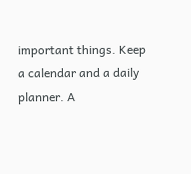important things. Keep a calendar and a daily planner. A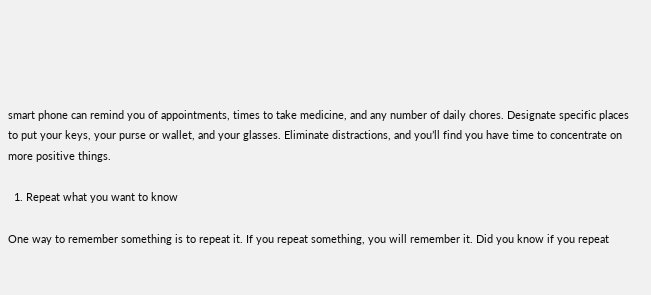smart phone can remind you of appointments, times to take medicine, and any number of daily chores. Designate specific places to put your keys, your purse or wallet, and your glasses. Eliminate distractions, and you’ll find you have time to concentrate on more positive things.

  1. Repeat what you want to know

One way to remember something is to repeat it. If you repeat something, you will remember it. Did you know if you repeat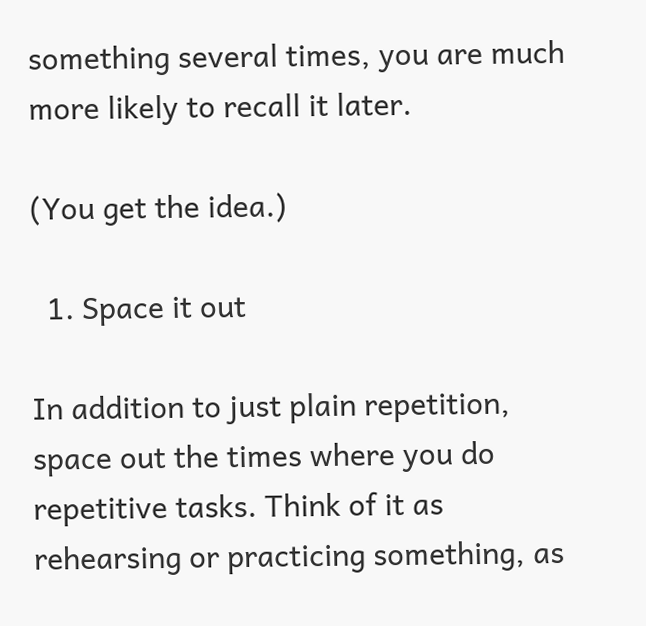something several times, you are much more likely to recall it later.

(You get the idea.)

  1. Space it out

In addition to just plain repetition, space out the times where you do repetitive tasks. Think of it as rehearsing or practicing something, as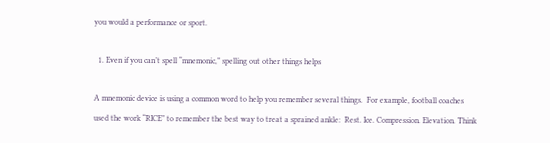you would a performance or sport.

  1. Even if you can’t spell “mnemonic,” spelling out other things helps

A mnemonic device is using a common word to help you remember several things.  For example, football coaches used the work “RICE” to remember the best way to treat a sprained ankle:  Rest. Ice. Compression. Elevation. Think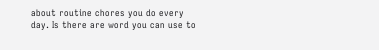about routine chores you do every day. Is there are word you can use to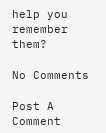help you remember them?

No Comments

Post A Comment